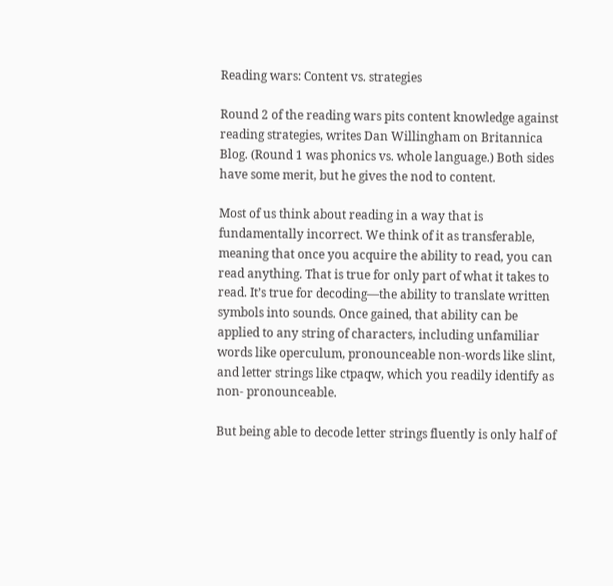Reading wars: Content vs. strategies

Round 2 of the reading wars pits content knowledge against reading strategies, writes Dan Willingham on Britannica Blog. (Round 1 was phonics vs. whole language.) Both sides have some merit, but he gives the nod to content.

Most of us think about reading in a way that is fundamentally incorrect. We think of it as transferable, meaning that once you acquire the ability to read, you can read anything. That is true for only part of what it takes to read. It’s true for decoding—the ability to translate written symbols into sounds. Once gained, that ability can be applied to any string of characters, including unfamiliar words like operculum, pronounceable non-words like slint, and letter strings like ctpaqw, which you readily identify as non- pronounceable.

But being able to decode letter strings fluently is only half of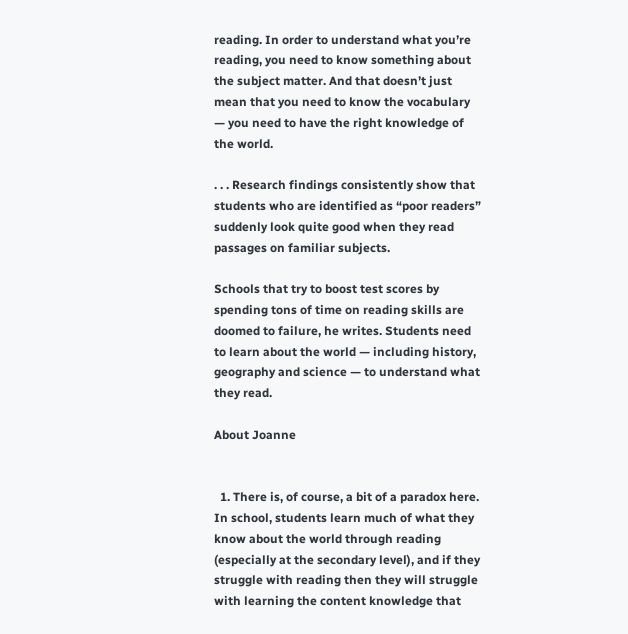reading. In order to understand what you’re reading, you need to know something about the subject matter. And that doesn’t just mean that you need to know the vocabulary — you need to have the right knowledge of the world.

. . . Research findings consistently show that students who are identified as “poor readers” suddenly look quite good when they read passages on familiar subjects.

Schools that try to boost test scores by spending tons of time on reading skills are doomed to failure, he writes. Students need to learn about the world — including history, geography and science — to understand what they read.

About Joanne


  1. There is, of course, a bit of a paradox here. In school, students learn much of what they know about the world through reading (especially at the secondary level), and if they struggle with reading then they will struggle with learning the content knowledge that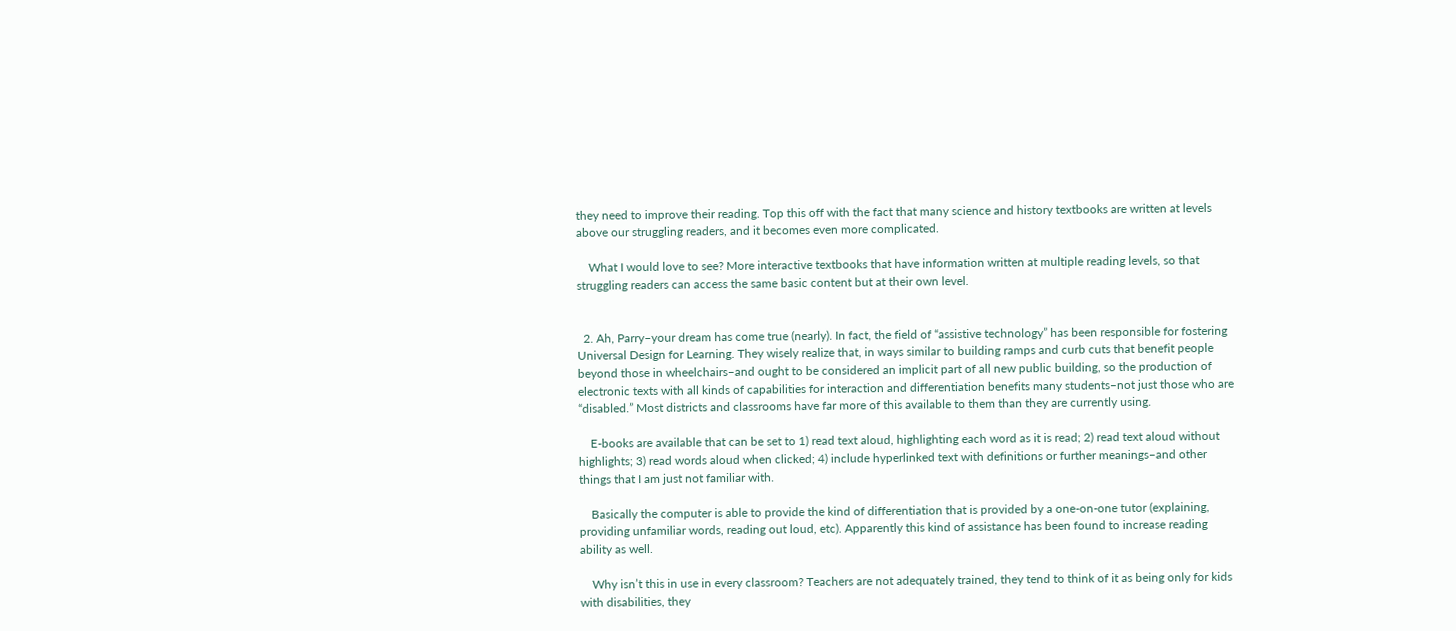they need to improve their reading. Top this off with the fact that many science and history textbooks are written at levels above our struggling readers, and it becomes even more complicated.

    What I would love to see? More interactive textbooks that have information written at multiple reading levels, so that struggling readers can access the same basic content but at their own level.


  2. Ah, Parry–your dream has come true (nearly). In fact, the field of “assistive technology” has been responsible for fostering Universal Design for Learning. They wisely realize that, in ways similar to building ramps and curb cuts that benefit people beyond those in wheelchairs–and ought to be considered an implicit part of all new public building, so the production of electronic texts with all kinds of capabilities for interaction and differentiation benefits many students–not just those who are “disabled.” Most districts and classrooms have far more of this available to them than they are currently using.

    E-books are available that can be set to 1) read text aloud, highlighting each word as it is read; 2) read text aloud without highlights; 3) read words aloud when clicked; 4) include hyperlinked text with definitions or further meanings–and other things that I am just not familiar with.

    Basically the computer is able to provide the kind of differentiation that is provided by a one-on-one tutor (explaining, providing unfamiliar words, reading out loud, etc). Apparently this kind of assistance has been found to increase reading ability as well.

    Why isn’t this in use in every classroom? Teachers are not adequately trained, they tend to think of it as being only for kids with disabilities, they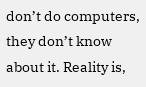don’t do computers, they don’t know about it. Reality is,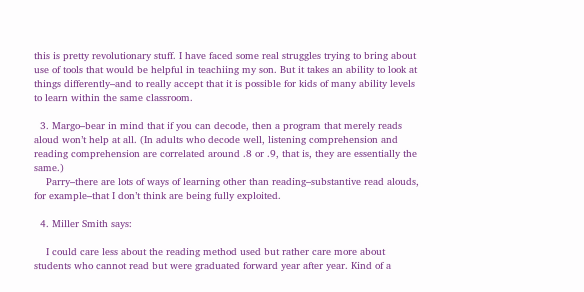this is pretty revolutionary stuff. I have faced some real struggles trying to bring about use of tools that would be helpful in teachiing my son. But it takes an ability to look at things differently–and to really accept that it is possible for kids of many ability levels to learn within the same classroom.

  3. Margo–bear in mind that if you can decode, then a program that merely reads aloud won’t help at all. (In adults who decode well, listening comprehension and reading comprehension are correlated around .8 or .9, that is, they are essentially the same.)
    Parry–there are lots of ways of learning other than reading–substantive read alouds, for example–that I don’t think are being fully exploited.

  4. Miller Smith says:

    I could care less about the reading method used but rather care more about students who cannot read but were graduated forward year after year. Kind of a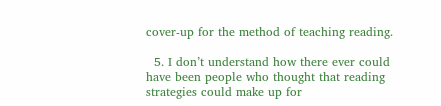cover-up for the method of teaching reading.

  5. I don’t understand how there ever could have been people who thought that reading strategies could make up for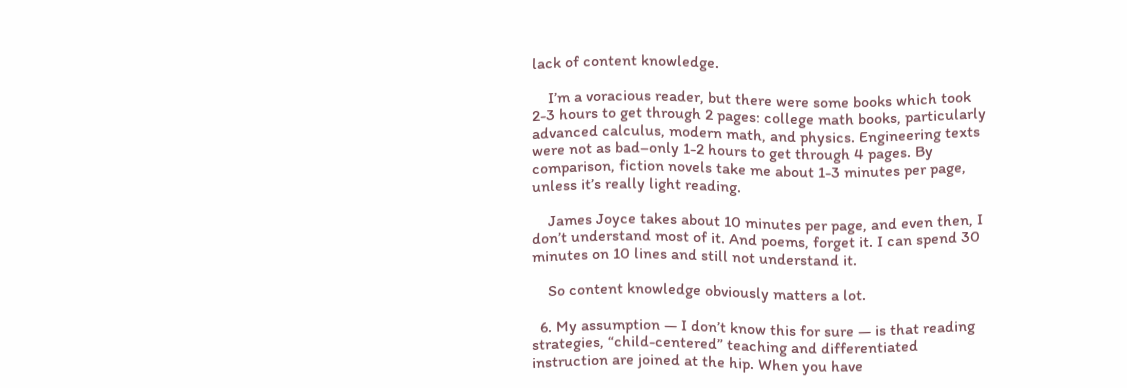lack of content knowledge.

    I’m a voracious reader, but there were some books which took 2-3 hours to get through 2 pages: college math books, particularly advanced calculus, modern math, and physics. Engineering texts were not as bad–only 1-2 hours to get through 4 pages. By comparison, fiction novels take me about 1-3 minutes per page, unless it’s really light reading.

    James Joyce takes about 10 minutes per page, and even then, I don’t understand most of it. And poems, forget it. I can spend 30 minutes on 10 lines and still not understand it.

    So content knowledge obviously matters a lot.

  6. My assumption — I don’t know this for sure — is that reading strategies, “child-centered” teaching and differentiated instruction are joined at the hip. When you have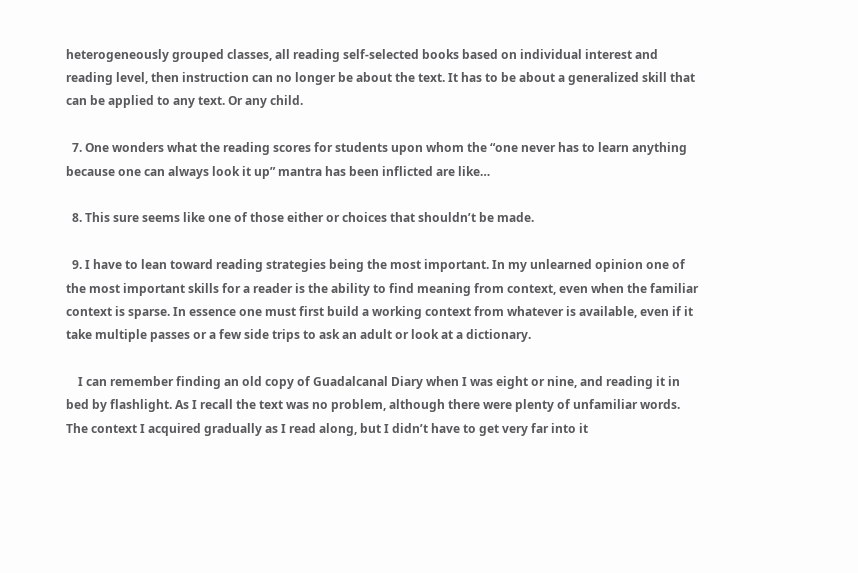heterogeneously grouped classes, all reading self-selected books based on individual interest and reading level, then instruction can no longer be about the text. It has to be about a generalized skill that can be applied to any text. Or any child.

  7. One wonders what the reading scores for students upon whom the “one never has to learn anything because one can always look it up” mantra has been inflicted are like…

  8. This sure seems like one of those either or choices that shouldn’t be made.

  9. I have to lean toward reading strategies being the most important. In my unlearned opinion one of the most important skills for a reader is the ability to find meaning from context, even when the familiar context is sparse. In essence one must first build a working context from whatever is available, even if it take multiple passes or a few side trips to ask an adult or look at a dictionary.

    I can remember finding an old copy of Guadalcanal Diary when I was eight or nine, and reading it in bed by flashlight. As I recall the text was no problem, although there were plenty of unfamiliar words. The context I acquired gradually as I read along, but I didn’t have to get very far into it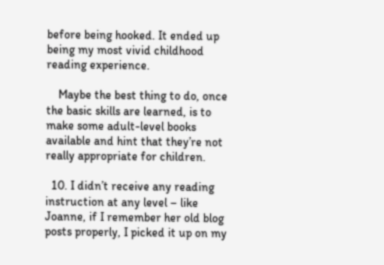before being hooked. It ended up being my most vivid childhood reading experience.

    Maybe the best thing to do, once the basic skills are learned, is to make some adult-level books available and hint that they’re not really appropriate for children.

  10. I didn’t receive any reading instruction at any level – like Joanne, if I remember her old blog posts properly, I picked it up on my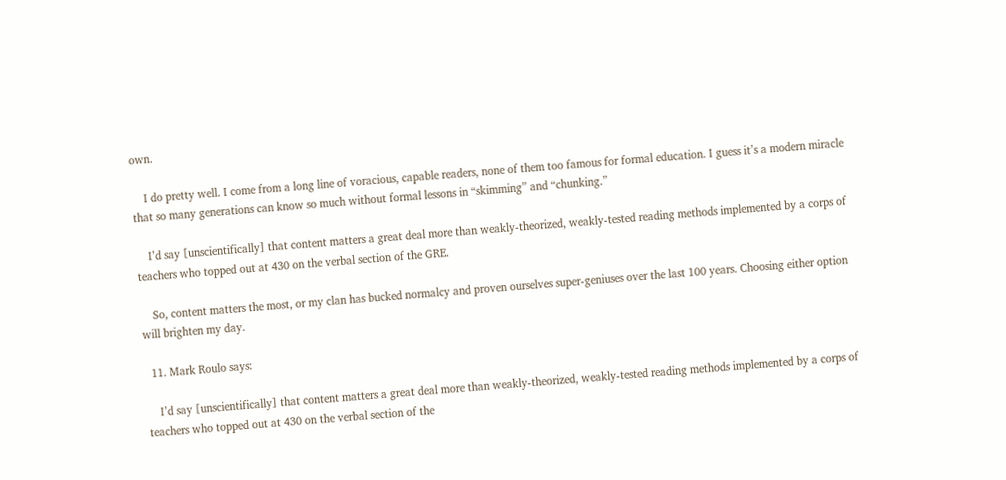own.

    I do pretty well. I come from a long line of voracious, capable readers, none of them too famous for formal education. I guess it’s a modern miracle that so many generations can know so much without formal lessons in “skimming” and “chunking.”

    I’d say [unscientifically] that content matters a great deal more than weakly-theorized, weakly-tested reading methods implemented by a corps of teachers who topped out at 430 on the verbal section of the GRE.

    So, content matters the most, or my clan has bucked normalcy and proven ourselves super-geniuses over the last 100 years. Choosing either option will brighten my day.

  11. Mark Roulo says:

    I’d say [unscientifically] that content matters a great deal more than weakly-theorized, weakly-tested reading methods implemented by a corps of teachers who topped out at 430 on the verbal section of the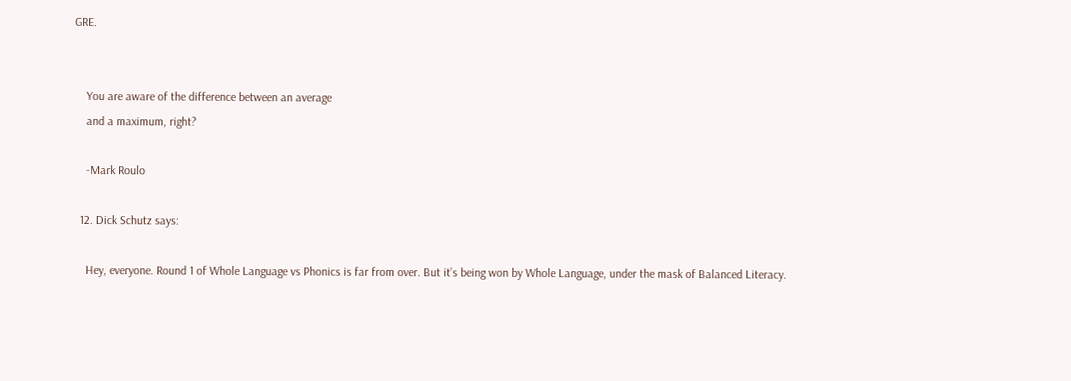GRE.


    You are aware of the difference between an average
    and a maximum, right?

    -Mark Roulo

  12. Dick Schutz says:

    Hey, everyone. Round 1 of Whole Language vs Phonics is far from over. But it’s being won by Whole Language, under the mask of Balanced Literacy.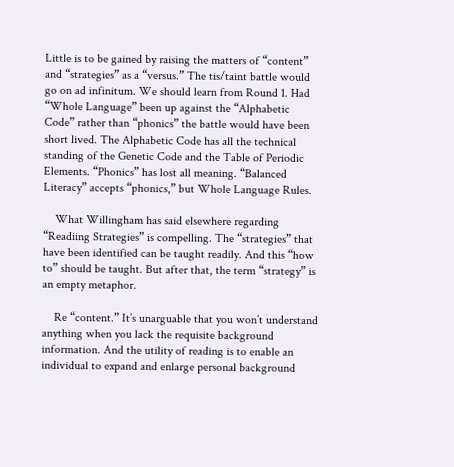Little is to be gained by raising the matters of “content” and “strategies” as a “versus.” The tis/taint battle would go on ad infinitum. We should learn from Round 1. Had “Whole Language” been up against the “Alphabetic Code” rather than “phonics” the battle would have been short lived. The Alphabetic Code has all the technical standing of the Genetic Code and the Table of Periodic Elements. “Phonics” has lost all meaning. “Balanced Literacy” accepts “phonics,” but Whole Language Rules.

    What Willingham has said elsewhere regarding “Readiing Strategies” is compelling. The “strategies” that have been identified can be taught readily. And this “how to” should be taught. But after that, the term “strategy” is an empty metaphor.

    Re “content.” It’s unarguable that you won’t understand anything when you lack the requisite background information. And the utility of reading is to enable an individual to expand and enlarge personal background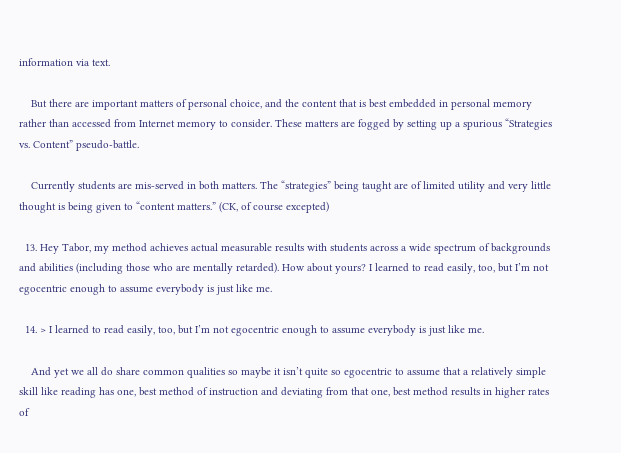information via text.

    But there are important matters of personal choice, and the content that is best embedded in personal memory rather than accessed from Internet memory to consider. These matters are fogged by setting up a spurious “Strategies vs. Content” pseudo-battle.

    Currently students are mis-served in both matters. The “strategies” being taught are of limited utility and very little thought is being given to “content matters.” (CK, of course excepted)

  13. Hey Tabor, my method achieves actual measurable results with students across a wide spectrum of backgrounds and abilities (including those who are mentally retarded). How about yours? I learned to read easily, too, but I’m not egocentric enough to assume everybody is just like me.

  14. > I learned to read easily, too, but I’m not egocentric enough to assume everybody is just like me.

    And yet we all do share common qualities so maybe it isn’t quite so egocentric to assume that a relatively simple skill like reading has one, best method of instruction and deviating from that one, best method results in higher rates of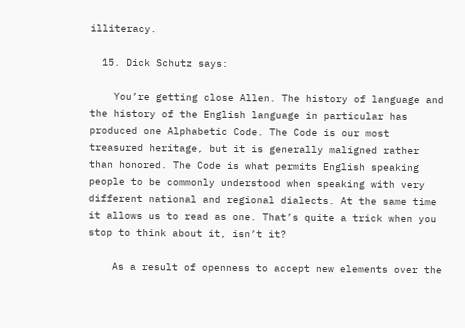illiteracy.

  15. Dick Schutz says:

    You’re getting close Allen. The history of language and the history of the English language in particular has produced one Alphabetic Code. The Code is our most treasured heritage, but it is generally maligned rather than honored. The Code is what permits English speaking people to be commonly understood when speaking with very different national and regional dialects. At the same time it allows us to read as one. That’s quite a trick when you stop to think about it, isn’t it?

    As a result of openness to accept new elements over the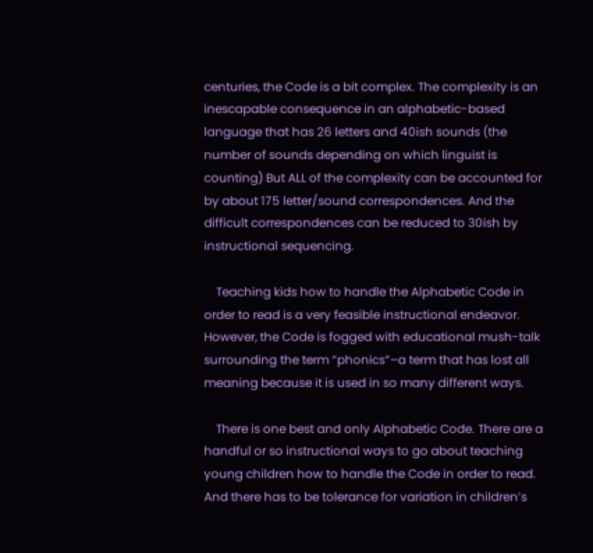centuries, the Code is a bit complex. The complexity is an inescapable consequence in an alphabetic-based language that has 26 letters and 40ish sounds (the number of sounds depending on which linguist is counting) But ALL of the complexity can be accounted for by about 175 letter/sound correspondences. And the difficult correspondences can be reduced to 30ish by instructional sequencing.

    Teaching kids how to handle the Alphabetic Code in order to read is a very feasible instructional endeavor. However, the Code is fogged with educational mush-talk surrounding the term “phonics”–a term that has lost all meaning because it is used in so many different ways.

    There is one best and only Alphabetic Code. There are a handful or so instructional ways to go about teaching young children how to handle the Code in order to read. And there has to be tolerance for variation in children’s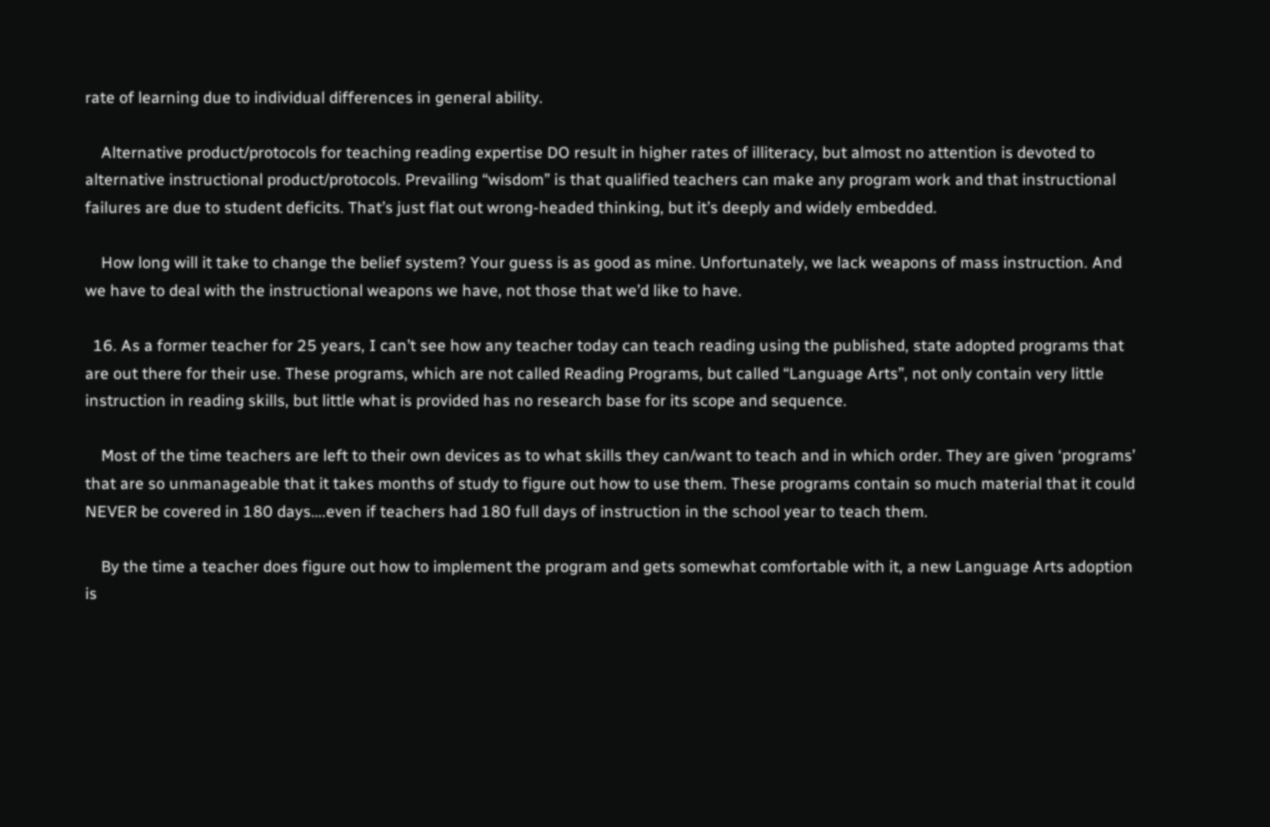rate of learning due to individual differences in general ability.

    Alternative product/protocols for teaching reading expertise DO result in higher rates of illiteracy, but almost no attention is devoted to alternative instructional product/protocols. Prevailing “wisdom” is that qualified teachers can make any program work and that instructional failures are due to student deficits. That’s just flat out wrong-headed thinking, but it’s deeply and widely embedded.

    How long will it take to change the belief system? Your guess is as good as mine. Unfortunately, we lack weapons of mass instruction. And we have to deal with the instructional weapons we have, not those that we’d like to have.

  16. As a former teacher for 25 years, I can’t see how any teacher today can teach reading using the published, state adopted programs that are out there for their use. These programs, which are not called Reading Programs, but called “Language Arts”, not only contain very little instruction in reading skills, but little what is provided has no research base for its scope and sequence.

    Most of the time teachers are left to their own devices as to what skills they can/want to teach and in which order. They are given ‘programs’ that are so unmanageable that it takes months of study to figure out how to use them. These programs contain so much material that it could NEVER be covered in 180 days….even if teachers had 180 full days of instruction in the school year to teach them.

    By the time a teacher does figure out how to implement the program and gets somewhat comfortable with it, a new Language Arts adoption is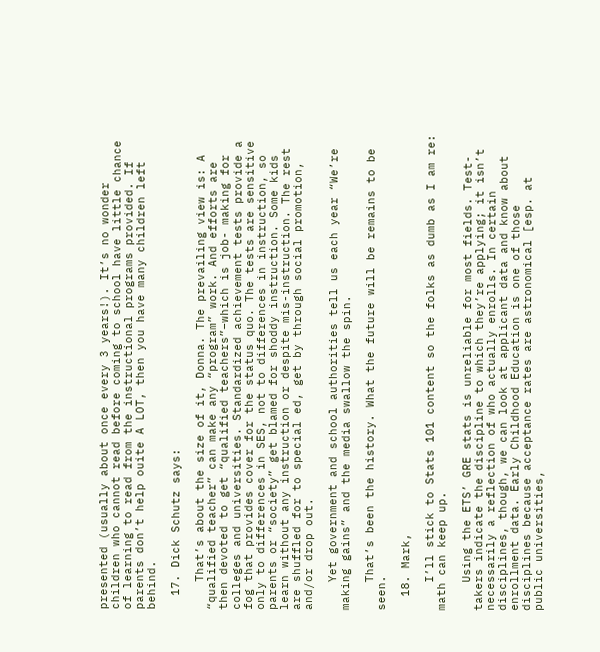presented (usually about once every 3 years!). It’s no wonder children who cannot read before coming to school have little chance of learning to read from the instructional programs provided. If parents don’t help ouite A LOT, then you have many children left behind.

  17. Dick Schutz says:

    That’s about the size of it, Donna. The prevailing view is: A “qualified teacher” can make any “program” work. And efforts are then devoted to get “qualified teachers”–which is job- making for colleges and universities. Standardized achievement tests provide a fog that provides cover for the status quo. The tests are sensitive only to differences in SES, not to differences in instruction, so parents or “society” get blamed for shoddy instruction. Some kids learn without any instruction or despite mis-instruction. The rest are shuffled for to special ed, get by through social promotion, and/or drop out.

    Yet government and school authorities tell us each year “We’re making gains” and the media swallow the spin.

    That’s been the history. What the future will be remains to be seen.

  18. Mark,

    I’ll stick to Stats 101 content so the folks as dumb as I am re: math can keep up.

    Using the ETS’ GRE stats is unreliable for most fields. Test-takers indicate the discipline to which they’re applying; it isn’t necessarily a reflection of who actually enrolls. In certain disciplines, though, we can look at applicant data and know about enrollment data. Early Childhood Education is one of those disciplines because acceptance rates are astronomical [esp. at public universities,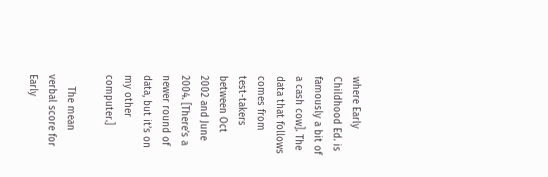where Early Childhood Ed. is famously a bit of a cash cow]. The data that follows comes from test-takers between Oct 2002 and June 2004. [There’s a newer round of data, but it’s on my other computer.]

    The mean verbal score for Early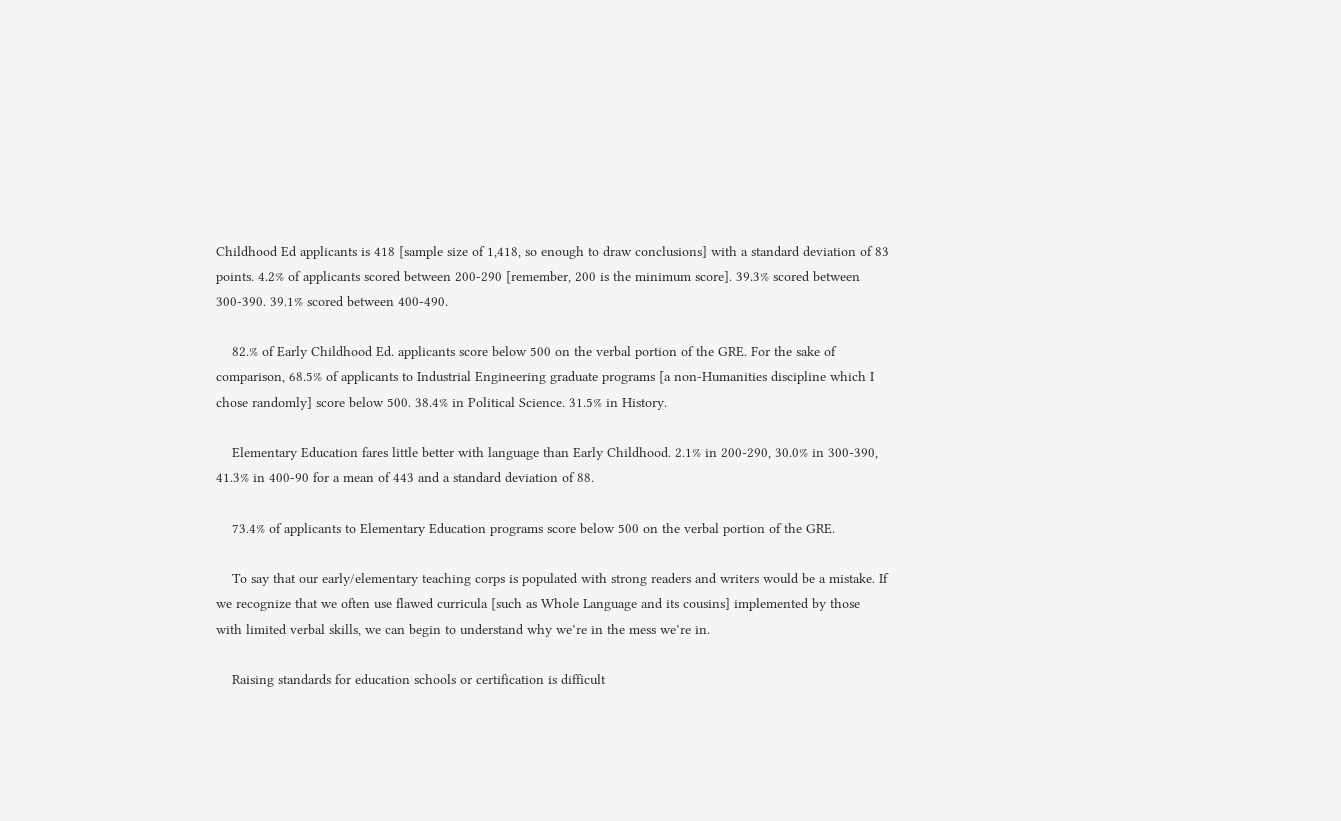Childhood Ed applicants is 418 [sample size of 1,418, so enough to draw conclusions] with a standard deviation of 83 points. 4.2% of applicants scored between 200-290 [remember, 200 is the minimum score]. 39.3% scored between 300-390. 39.1% scored between 400-490.

    82.% of Early Childhood Ed. applicants score below 500 on the verbal portion of the GRE. For the sake of comparison, 68.5% of applicants to Industrial Engineering graduate programs [a non-Humanities discipline which I chose randomly] score below 500. 38.4% in Political Science. 31.5% in History.

    Elementary Education fares little better with language than Early Childhood. 2.1% in 200-290, 30.0% in 300-390, 41.3% in 400-90 for a mean of 443 and a standard deviation of 88.

    73.4% of applicants to Elementary Education programs score below 500 on the verbal portion of the GRE.

    To say that our early/elementary teaching corps is populated with strong readers and writers would be a mistake. If we recognize that we often use flawed curricula [such as Whole Language and its cousins] implemented by those with limited verbal skills, we can begin to understand why we’re in the mess we’re in.

    Raising standards for education schools or certification is difficult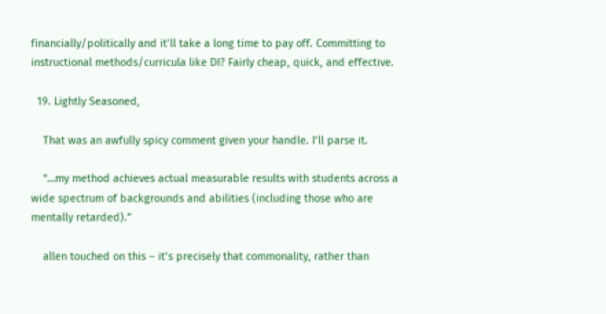financially/politically and it’ll take a long time to pay off. Committing to instructional methods/curricula like DI? Fairly cheap, quick, and effective.

  19. Lightly Seasoned,

    That was an awfully spicy comment given your handle. I’ll parse it.

    “…my method achieves actual measurable results with students across a wide spectrum of backgrounds and abilities (including those who are mentally retarded).”

    allen touched on this – it’s precisely that commonality, rather than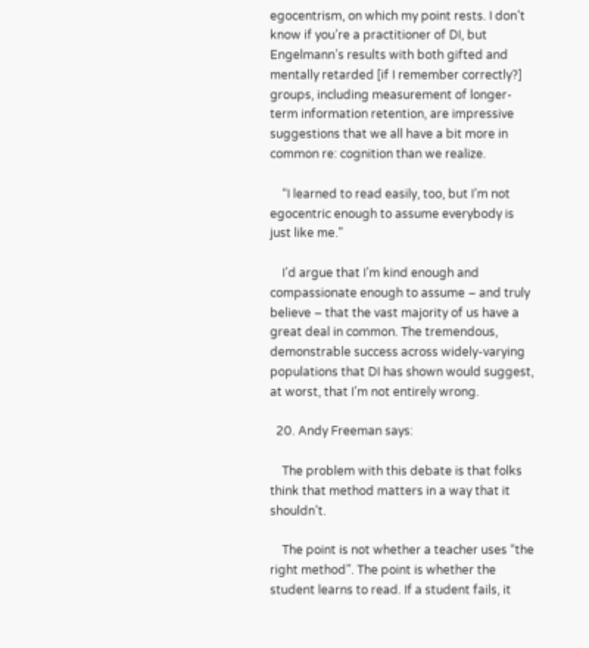egocentrism, on which my point rests. I don’t know if you’re a practitioner of DI, but Engelmann’s results with both gifted and mentally retarded [if I remember correctly?] groups, including measurement of longer-term information retention, are impressive suggestions that we all have a bit more in common re: cognition than we realize.

    “I learned to read easily, too, but I’m not egocentric enough to assume everybody is just like me.”

    I’d argue that I’m kind enough and compassionate enough to assume – and truly believe – that the vast majority of us have a great deal in common. The tremendous, demonstrable success across widely-varying populations that DI has shown would suggest, at worst, that I’m not entirely wrong.

  20. Andy Freeman says:

    The problem with this debate is that folks think that method matters in a way that it shouldn’t.

    The point is not whether a teacher uses “the right method”. The point is whether the student learns to read. If a student fails, it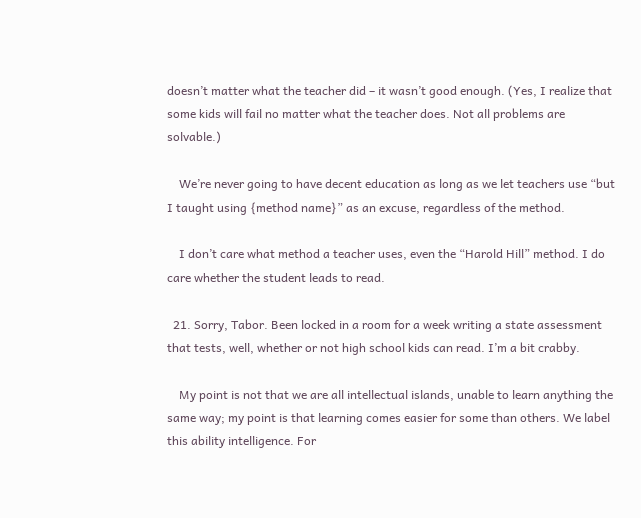doesn’t matter what the teacher did – it wasn’t good enough. (Yes, I realize that some kids will fail no matter what the teacher does. Not all problems are solvable.)

    We’re never going to have decent education as long as we let teachers use “but I taught using {method name}” as an excuse, regardless of the method.

    I don’t care what method a teacher uses, even the “Harold Hill” method. I do care whether the student leads to read.

  21. Sorry, Tabor. Been locked in a room for a week writing a state assessment that tests, well, whether or not high school kids can read. I’m a bit crabby.

    My point is not that we are all intellectual islands, unable to learn anything the same way; my point is that learning comes easier for some than others. We label this ability intelligence. For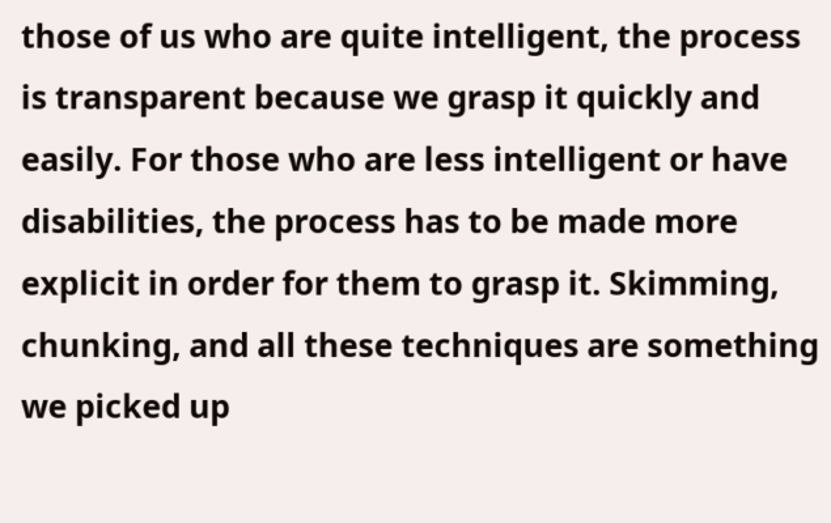those of us who are quite intelligent, the process is transparent because we grasp it quickly and easily. For those who are less intelligent or have disabilities, the process has to be made more explicit in order for them to grasp it. Skimming, chunking, and all these techniques are something we picked up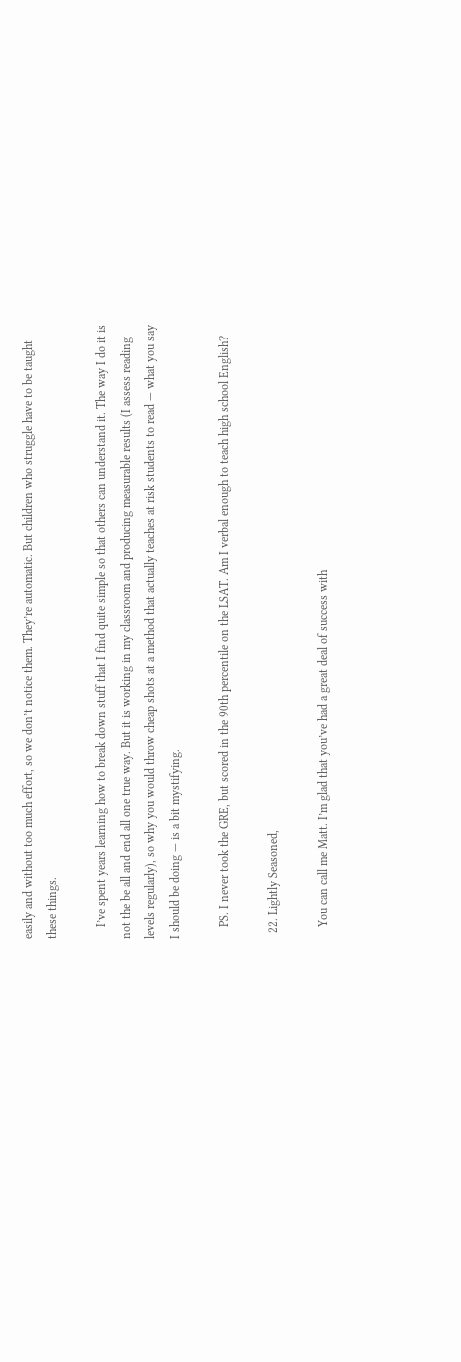easily and without too much effort, so we don’t notice them. They’re automatic. But children who struggle have to be taught these things.

    I’ve spent years learning how to break down stuff that I find quite simple so that others can understand it. The way I do it is not the be all and end all one true way. But it is working in my classroom and producing measurable results (I assess reading levels regularly), so why you would throw cheap shots at a method that actually teaches at risk students to read — what you say I should be doing — is a bit mystifying.

    PS. I never took the GRE, but scored in the 90th percentile on the LSAT. Am I verbal enough to teach high school English?

  22. Lightly Seasoned,

    You can call me Matt. I’m glad that you’ve had a great deal of success with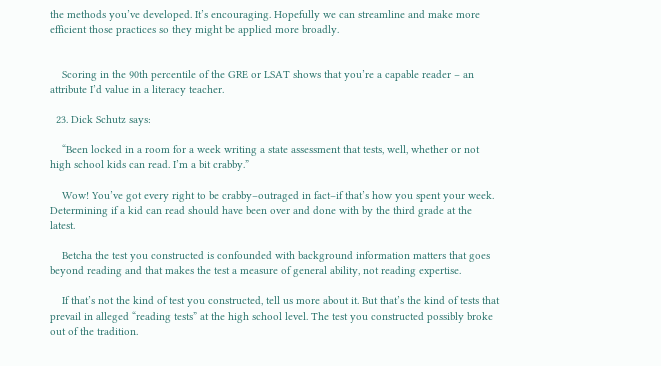the methods you’ve developed. It’s encouraging. Hopefully we can streamline and make more efficient those practices so they might be applied more broadly.


    Scoring in the 90th percentile of the GRE or LSAT shows that you’re a capable reader – an attribute I’d value in a literacy teacher.

  23. Dick Schutz says:

    “Been locked in a room for a week writing a state assessment that tests, well, whether or not high school kids can read. I’m a bit crabby.”

    Wow! You’ve got every right to be crabby–outraged in fact–if that’s how you spent your week. Determining if a kid can read should have been over and done with by the third grade at the latest.

    Betcha the test you constructed is confounded with background information matters that goes beyond reading and that makes the test a measure of general ability, not reading expertise.

    If that’s not the kind of test you constructed, tell us more about it. But that’s the kind of tests that prevail in alleged “reading tests” at the high school level. The test you constructed possibly broke out of the tradition.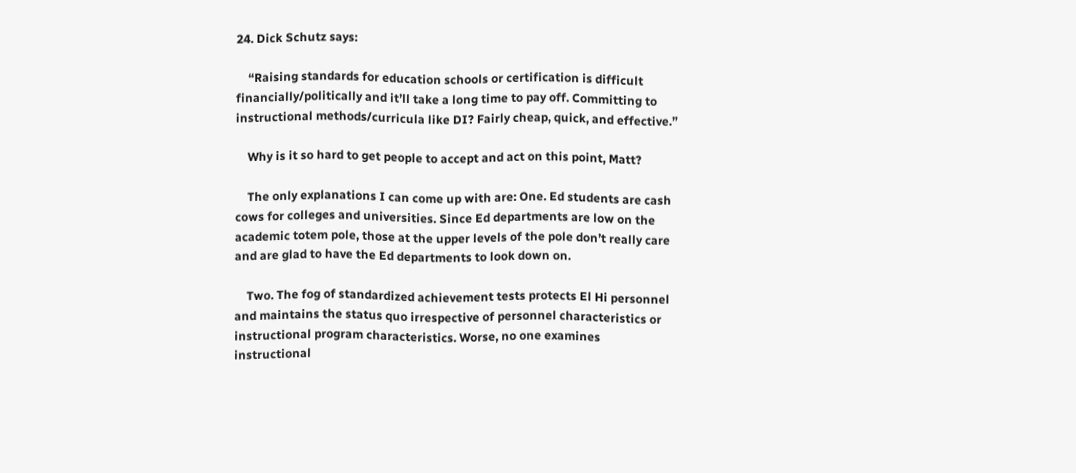24. Dick Schutz says:

    “Raising standards for education schools or certification is difficult financially/politically and it’ll take a long time to pay off. Committing to instructional methods/curricula like DI? Fairly cheap, quick, and effective.”

    Why is it so hard to get people to accept and act on this point, Matt?

    The only explanations I can come up with are: One. Ed students are cash cows for colleges and universities. Since Ed departments are low on the academic totem pole, those at the upper levels of the pole don’t really care and are glad to have the Ed departments to look down on.

    Two. The fog of standardized achievement tests protects El Hi personnel and maintains the status quo irrespective of personnel characteristics or instructional program characteristics. Worse, no one examines instructional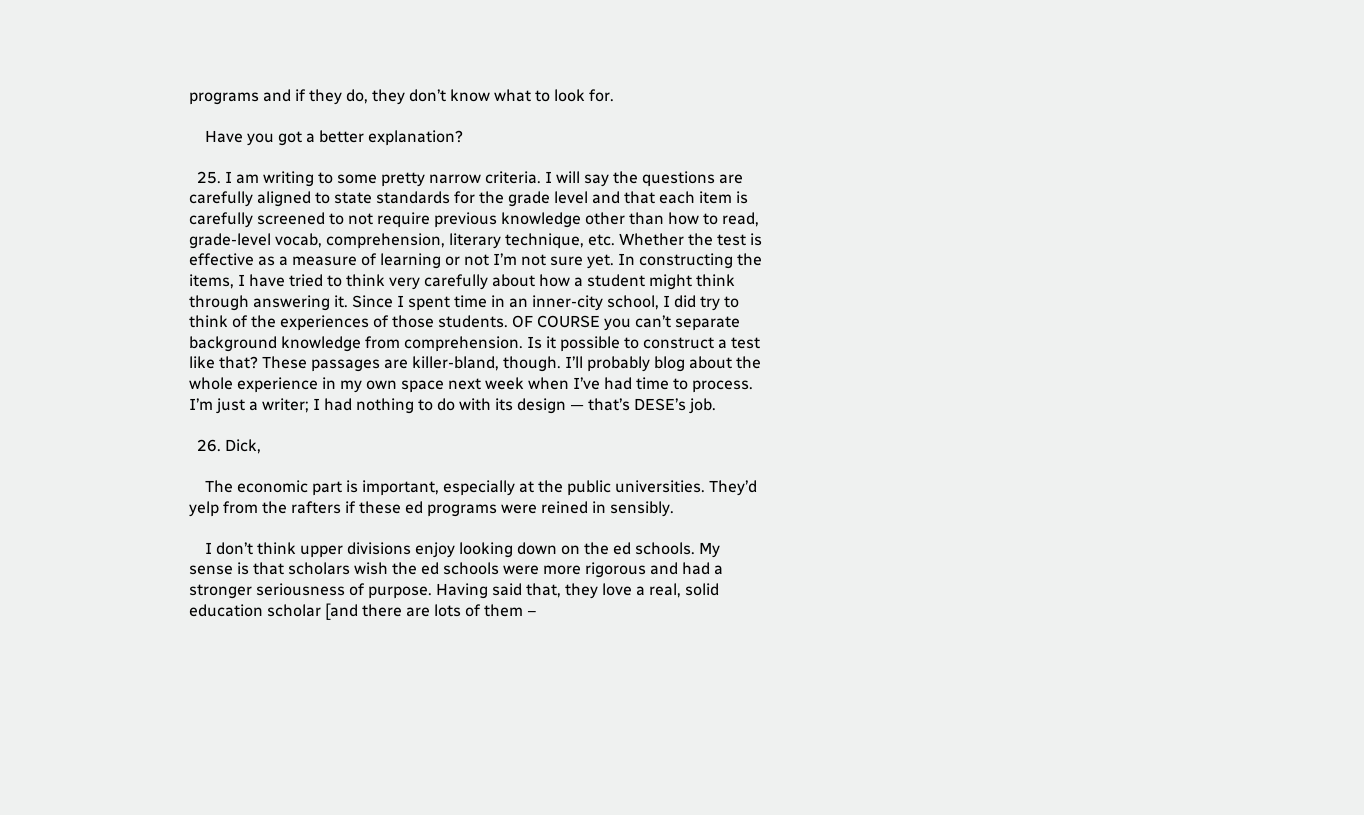programs and if they do, they don’t know what to look for.

    Have you got a better explanation?

  25. I am writing to some pretty narrow criteria. I will say the questions are carefully aligned to state standards for the grade level and that each item is carefully screened to not require previous knowledge other than how to read, grade-level vocab, comprehension, literary technique, etc. Whether the test is effective as a measure of learning or not I’m not sure yet. In constructing the items, I have tried to think very carefully about how a student might think through answering it. Since I spent time in an inner-city school, I did try to think of the experiences of those students. OF COURSE you can’t separate background knowledge from comprehension. Is it possible to construct a test like that? These passages are killer-bland, though. I’ll probably blog about the whole experience in my own space next week when I’ve had time to process. I’m just a writer; I had nothing to do with its design — that’s DESE’s job.

  26. Dick,

    The economic part is important, especially at the public universities. They’d yelp from the rafters if these ed programs were reined in sensibly.

    I don’t think upper divisions enjoy looking down on the ed schools. My sense is that scholars wish the ed schools were more rigorous and had a stronger seriousness of purpose. Having said that, they love a real, solid education scholar [and there are lots of them –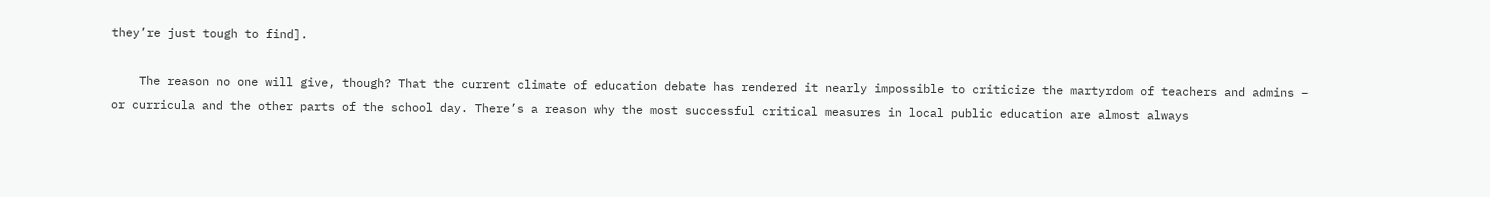they’re just tough to find].

    The reason no one will give, though? That the current climate of education debate has rendered it nearly impossible to criticize the martyrdom of teachers and admins – or curricula and the other parts of the school day. There’s a reason why the most successful critical measures in local public education are almost always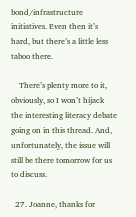bond/infrastructure initiatives. Even then it’s hard, but there’s a little less taboo there.

    There’s plenty more to it, obviously, so I won’t hijack the interesting literacy debate going on in this thread. And, unfortunately, the issue will still be there tomorrow for us to discuss.

  27. Joanne, thanks for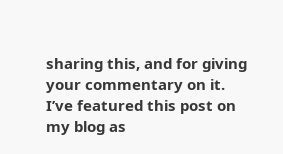sharing this, and for giving your commentary on it. I’ve featured this post on my blog as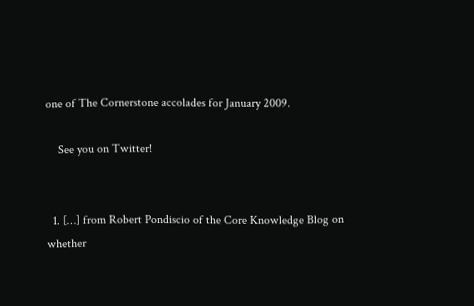one of The Cornerstone accolades for January 2009.

    See you on Twitter!


  1. […] from Robert Pondiscio of the Core Knowledge Blog on whether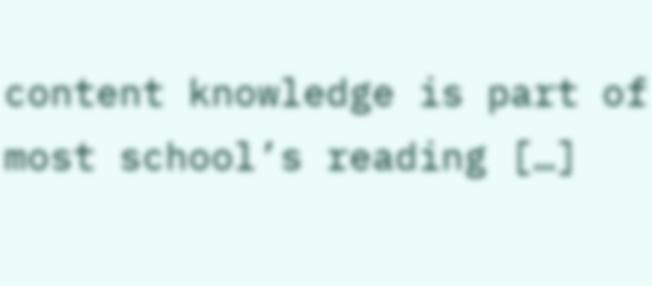content knowledge is part of most school’s reading […]